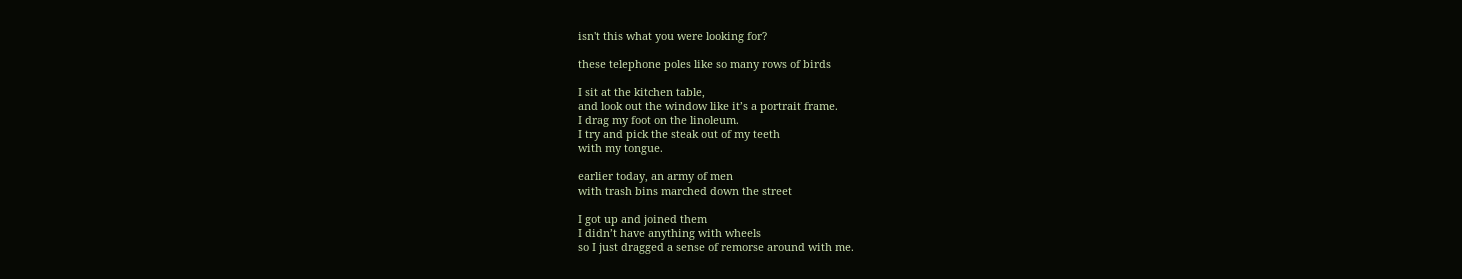isn't this what you were looking for?

these telephone poles like so many rows of birds

I sit at the kitchen table,
and look out the window like it’s a portrait frame.
I drag my foot on the linoleum.
I try and pick the steak out of my teeth
with my tongue.

earlier today, an army of men
with trash bins marched down the street

I got up and joined them
I didn’t have anything with wheels
so I just dragged a sense of remorse around with me.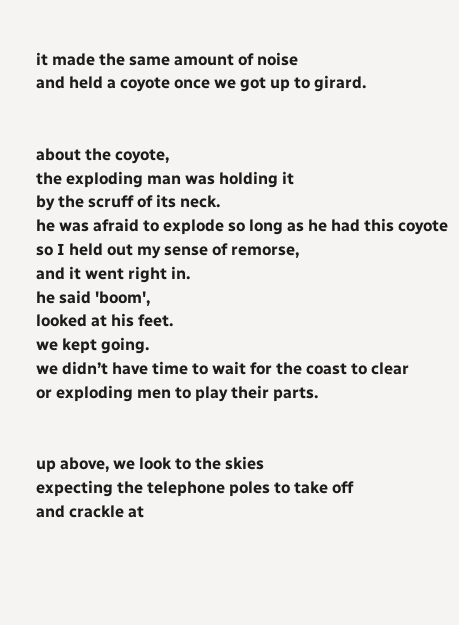it made the same amount of noise
and held a coyote once we got up to girard.


about the coyote,
the exploding man was holding it
by the scruff of its neck.
he was afraid to explode so long as he had this coyote
so I held out my sense of remorse,
and it went right in.
he said 'boom',
looked at his feet.
we kept going.
we didn’t have time to wait for the coast to clear
or exploding men to play their parts.


up above, we look to the skies
expecting the telephone poles to take off
and crackle at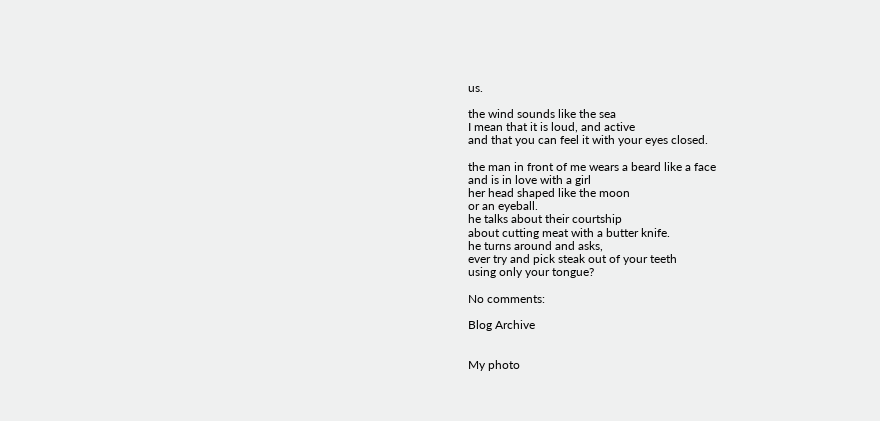us.

the wind sounds like the sea
I mean that it is loud, and active
and that you can feel it with your eyes closed.

the man in front of me wears a beard like a face
and is in love with a girl
her head shaped like the moon
or an eyeball.
he talks about their courtship
about cutting meat with a butter knife.
he turns around and asks,
ever try and pick steak out of your teeth
using only your tongue?

No comments:

Blog Archive


My photo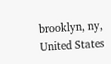brooklyn, ny, United States